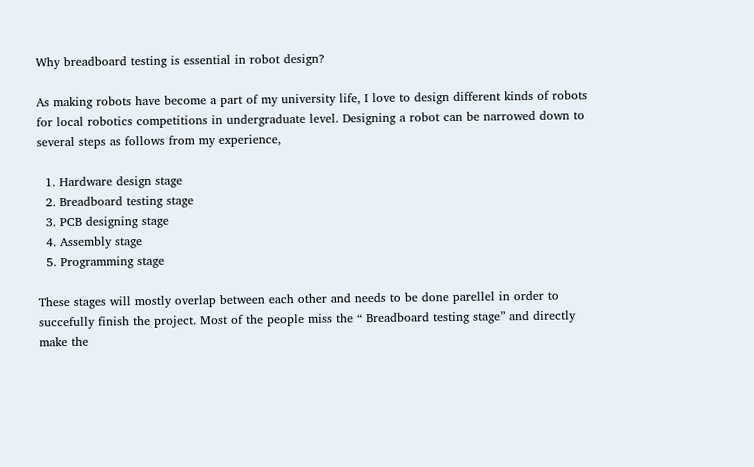Why breadboard testing is essential in robot design?

As making robots have become a part of my university life, I love to design different kinds of robots for local robotics competitions in undergraduate level. Designing a robot can be narrowed down to several steps as follows from my experience,

  1. Hardware design stage
  2. Breadboard testing stage
  3. PCB designing stage
  4. Assembly stage
  5. Programming stage

These stages will mostly overlap between each other and needs to be done parellel in order to succefully finish the project. Most of the people miss the “ Breadboard testing stage” and directly make the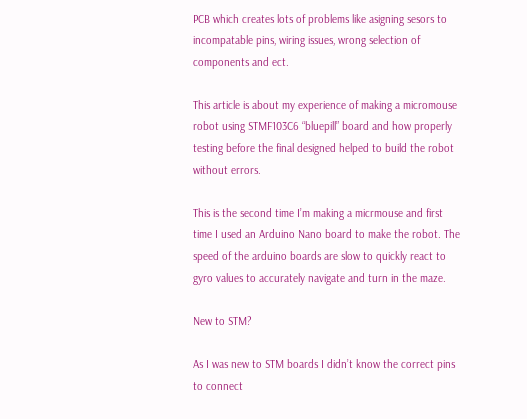PCB which creates lots of problems like asigning sesors to incompatable pins, wiring issues, wrong selection of components and ect.

This article is about my experience of making a micromouse robot using STMF103C6 “bluepill” board and how properly testing before the final designed helped to build the robot without errors.

This is the second time I’m making a micrmouse and first time I used an Arduino Nano board to make the robot. The speed of the arduino boards are slow to quickly react to gyro values to accurately navigate and turn in the maze.

New to STM?

As I was new to STM boards I didn’t know the correct pins to connect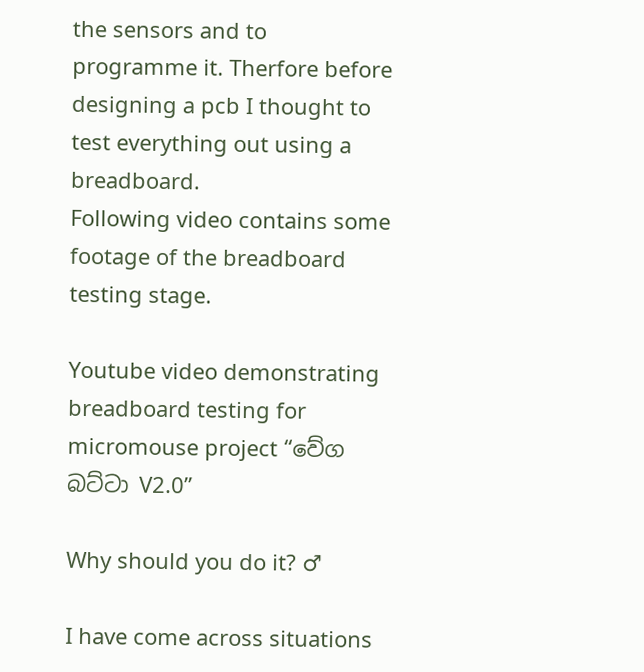the sensors and to programme it. Therfore before designing a pcb I thought to test everything out using a breadboard.
Following video contains some footage of the breadboard testing stage.

Youtube video demonstrating breadboard testing for micromouse project “වේග බට්ටා V2.0”

Why should you do it? ♂

I have come across situations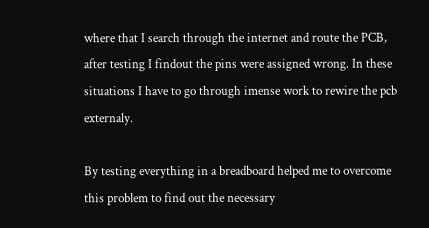where that I search through the internet and route the PCB, after testing I findout the pins were assigned wrong. In these situations I have to go through imense work to rewire the pcb externaly.

By testing everything in a breadboard helped me to overcome this problem to find out the necessary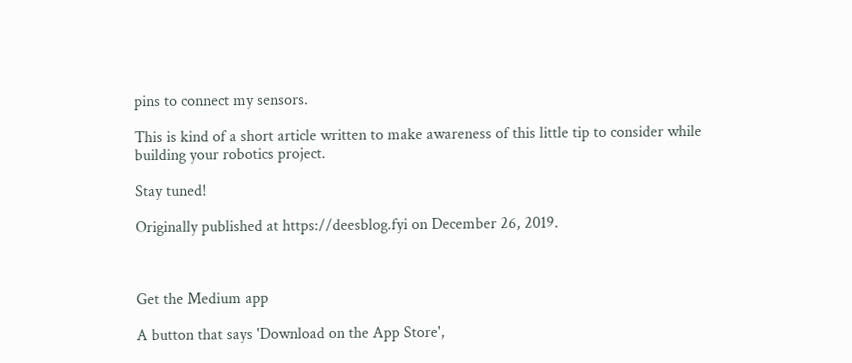pins to connect my sensors.

This is kind of a short article written to make awareness of this little tip to consider while building your robotics project.

Stay tuned!

Originally published at https://deesblog.fyi on December 26, 2019.



Get the Medium app

A button that says 'Download on the App Store',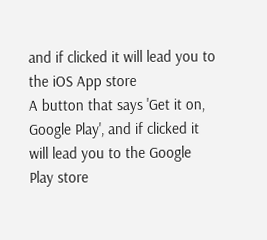and if clicked it will lead you to the iOS App store
A button that says 'Get it on, Google Play', and if clicked it will lead you to the Google Play store